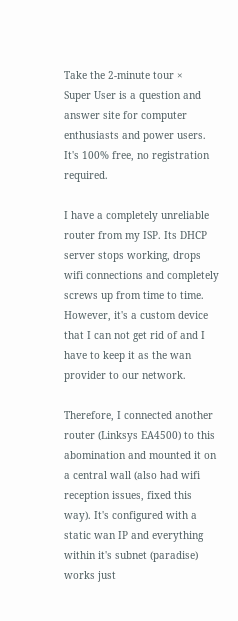Take the 2-minute tour ×
Super User is a question and answer site for computer enthusiasts and power users. It's 100% free, no registration required.

I have a completely unreliable router from my ISP. Its DHCP server stops working, drops wifi connections and completely screws up from time to time. However, it's a custom device that I can not get rid of and I have to keep it as the wan provider to our network.

Therefore, I connected another router (Linksys EA4500) to this abomination and mounted it on a central wall (also had wifi reception issues, fixed this way). It's configured with a static wan IP and everything within it's subnet (paradise) works just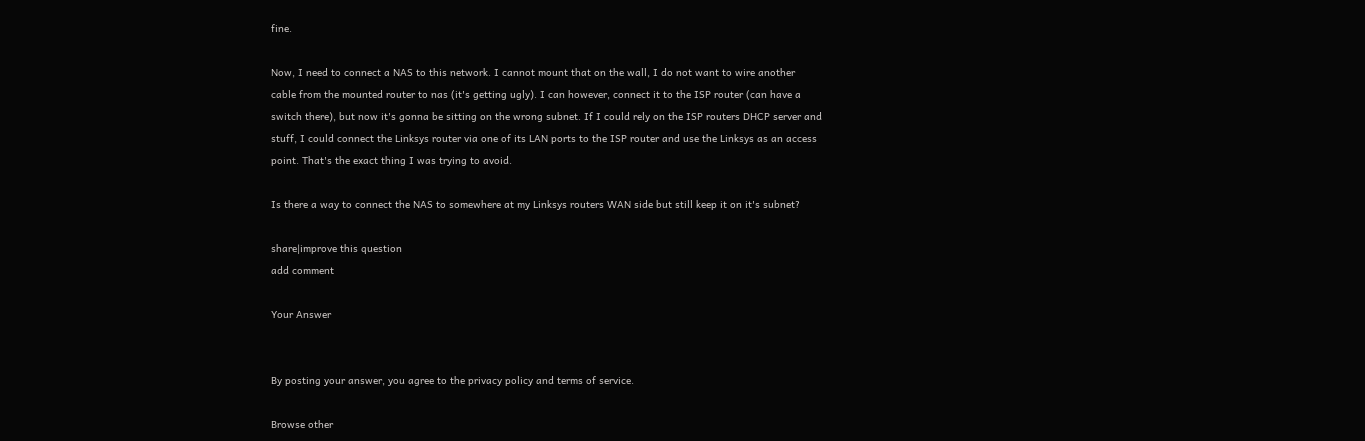fine.

Now, I need to connect a NAS to this network. I cannot mount that on the wall, I do not want to wire another cable from the mounted router to nas (it's getting ugly). I can however, connect it to the ISP router (can have a switch there), but now it's gonna be sitting on the wrong subnet. If I could rely on the ISP routers DHCP server and stuff, I could connect the Linksys router via one of its LAN ports to the ISP router and use the Linksys as an access point. That's the exact thing I was trying to avoid.

Is there a way to connect the NAS to somewhere at my Linksys routers WAN side but still keep it on it's subnet?

share|improve this question
add comment

Your Answer


By posting your answer, you agree to the privacy policy and terms of service.

Browse other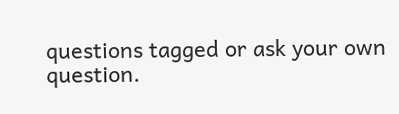questions tagged or ask your own question.